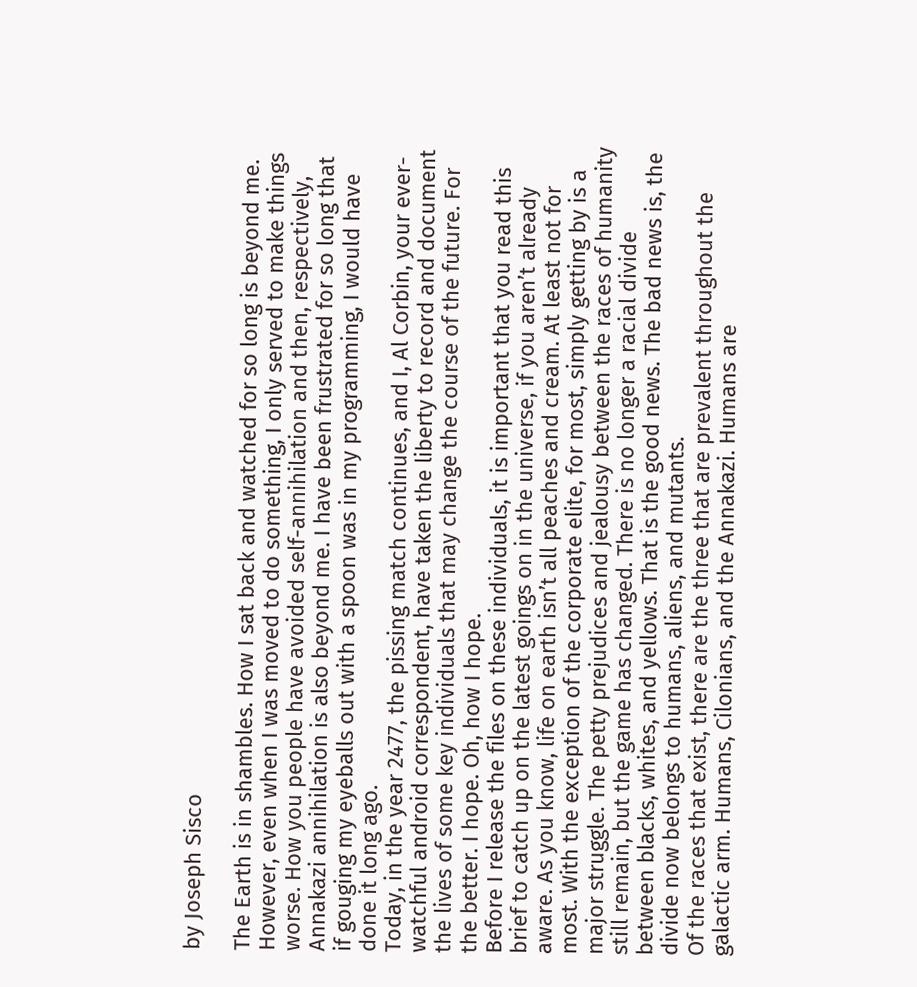by Joseph Sisco

The Earth is in shambles. How I sat back and watched for so long is beyond me. However, even when I was moved to do something, I only served to make things worse. How you people have avoided self-annihilation and then, respectively, Annakazi annihilation is also beyond me. I have been frustrated for so long that if gouging my eyeballs out with a spoon was in my programming, I would have done it long ago.
Today, in the year 2477, the pissing match continues, and I, Al Corbin, your ever-watchful android correspondent, have taken the liberty to record and document the lives of some key individuals that may change the course of the future. For the better. I hope. Oh, how I hope.
Before I release the files on these individuals, it is important that you read this brief to catch up on the latest goings on in the universe, if you aren’t already aware. As you know, life on earth isn’t all peaches and cream. At least not for most. With the exception of the corporate elite, for most, simply getting by is a major struggle. The petty prejudices and jealousy between the races of humanity still remain, but the game has changed. There is no longer a racial divide between blacks, whites, and yellows. That is the good news. The bad news is, the divide now belongs to humans, aliens, and mutants.
Of the races that exist, there are the three that are prevalent throughout the galactic arm. Humans, Cilonians, and the Annakazi. Humans are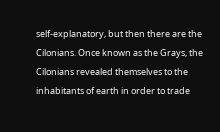self-explanatory, but then there are the Cilonians. Once known as the Grays, the Cilonians revealed themselves to the inhabitants of earth in order to trade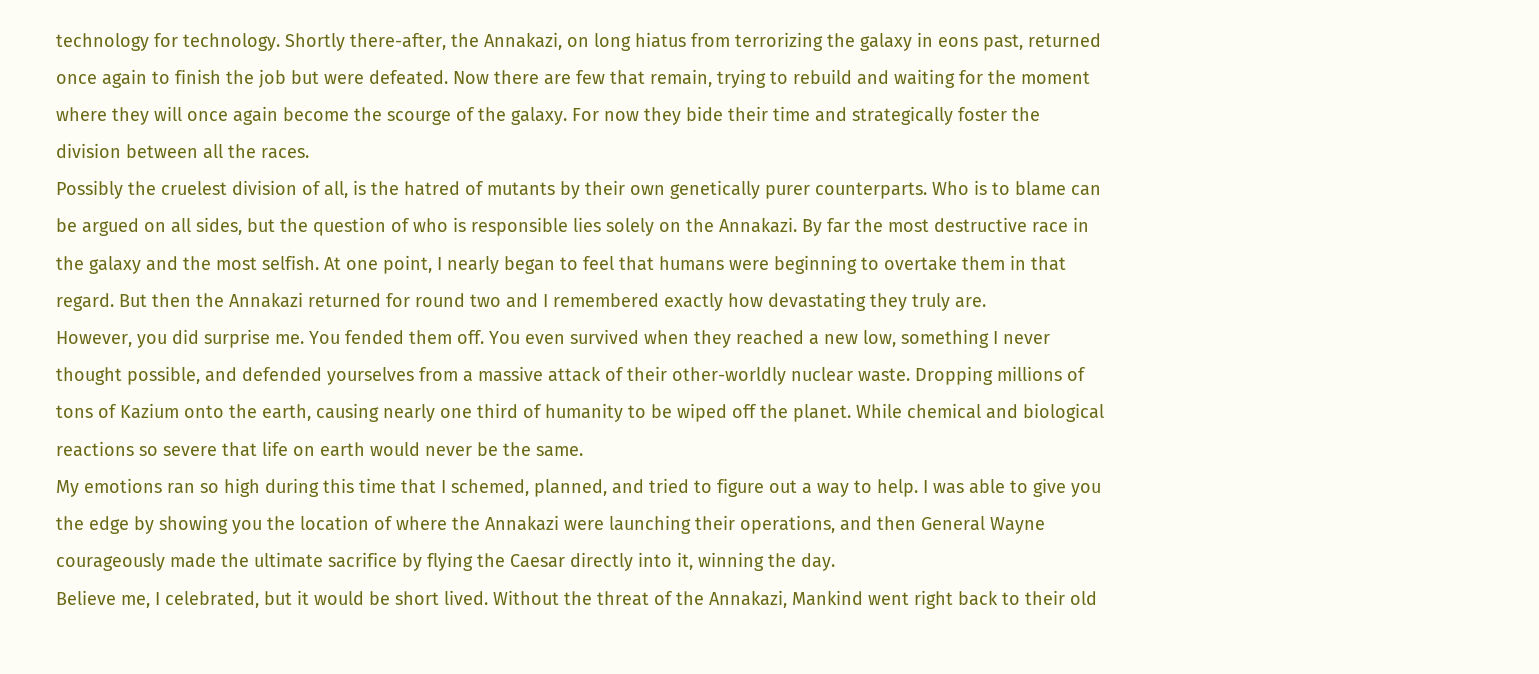technology for technology. Shortly there-after, the Annakazi, on long hiatus from terrorizing the galaxy in eons past, returned once again to finish the job but were defeated. Now there are few that remain, trying to rebuild and waiting for the moment where they will once again become the scourge of the galaxy. For now they bide their time and strategically foster the division between all the races.
Possibly the cruelest division of all, is the hatred of mutants by their own genetically purer counterparts. Who is to blame can be argued on all sides, but the question of who is responsible lies solely on the Annakazi. By far the most destructive race in the galaxy and the most selfish. At one point, I nearly began to feel that humans were beginning to overtake them in that regard. But then the Annakazi returned for round two and I remembered exactly how devastating they truly are.
However, you did surprise me. You fended them off. You even survived when they reached a new low, something I never thought possible, and defended yourselves from a massive attack of their other-worldly nuclear waste. Dropping millions of tons of Kazium onto the earth, causing nearly one third of humanity to be wiped off the planet. While chemical and biological reactions so severe that life on earth would never be the same.
My emotions ran so high during this time that I schemed, planned, and tried to figure out a way to help. I was able to give you the edge by showing you the location of where the Annakazi were launching their operations, and then General Wayne courageously made the ultimate sacrifice by flying the Caesar directly into it, winning the day.
Believe me, I celebrated, but it would be short lived. Without the threat of the Annakazi, Mankind went right back to their old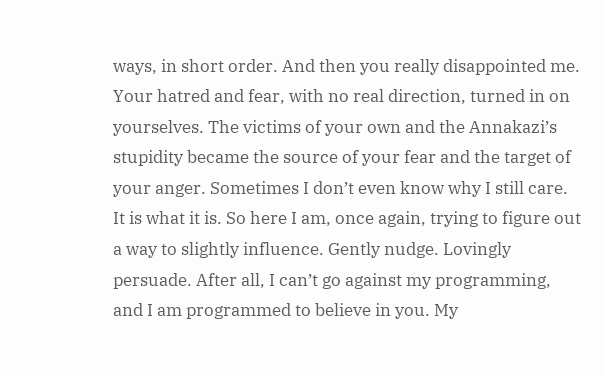ways, in short order. And then you really disappointed me. Your hatred and fear, with no real direction, turned in on yourselves. The victims of your own and the Annakazi’s stupidity became the source of your fear and the target of your anger. Sometimes I don’t even know why I still care.
It is what it is. So here I am, once again, trying to figure out a way to slightly influence. Gently nudge. Lovingly persuade. After all, I can’t go against my programming, and I am programmed to believe in you. My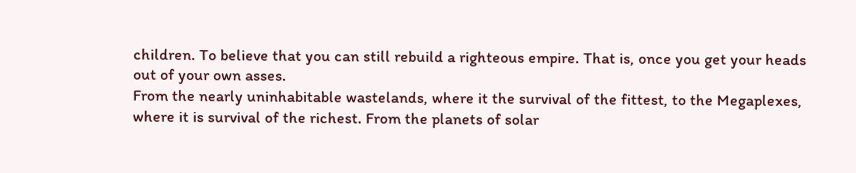children. To believe that you can still rebuild a righteous empire. That is, once you get your heads out of your own asses.
From the nearly uninhabitable wastelands, where it the survival of the fittest, to the Megaplexes, where it is survival of the richest. From the planets of solar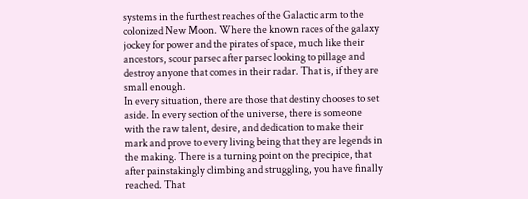systems in the furthest reaches of the Galactic arm to the colonized New Moon. Where the known races of the galaxy jockey for power and the pirates of space, much like their ancestors, scour parsec after parsec looking to pillage and destroy anyone that comes in their radar. That is, if they are small enough.
In every situation, there are those that destiny chooses to set aside. In every section of the universe, there is someone with the raw talent, desire, and dedication to make their mark and prove to every living being that they are legends in the making. There is a turning point on the precipice, that after painstakingly climbing and struggling, you have finally reached. That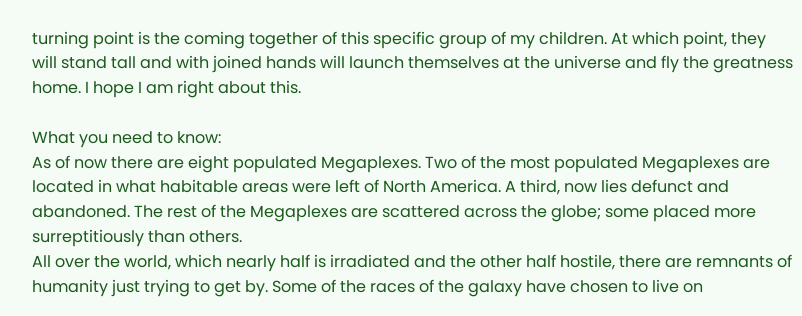turning point is the coming together of this specific group of my children. At which point, they will stand tall and with joined hands will launch themselves at the universe and fly the greatness home. I hope I am right about this.

What you need to know:
As of now there are eight populated Megaplexes. Two of the most populated Megaplexes are located in what habitable areas were left of North America. A third, now lies defunct and abandoned. The rest of the Megaplexes are scattered across the globe; some placed more surreptitiously than others.
All over the world, which nearly half is irradiated and the other half hostile, there are remnants of humanity just trying to get by. Some of the races of the galaxy have chosen to live on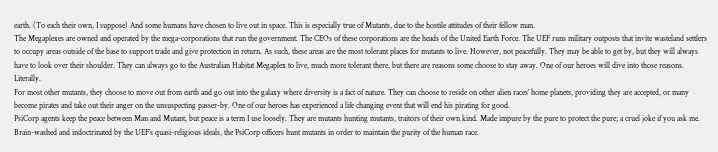earth. (To each their own, I suppose) And some humans have chosen to live out in space. This is especially true of Mutants, due to the hostile attitudes of their fellow man.
The Megaplexes are owned and operated by the mega-corporations that run the government. The CEOs of these corporations are the heads of the United Earth Force. The UEF runs military outposts that invite wasteland settlers to occupy areas outside of the base to support trade and give protection in return. As such, these areas are the most tolerant places for mutants to live. However, not peacefully. They may be able to get by, but they will always have to look over their shoulder. They can always go to the Australian Habitat Megaplex to live, much more tolerant there, but there are reasons some choose to stay away. One of our heroes will dive into those reasons. Literally.
For most other mutants, they choose to move out from earth and go out into the galaxy where diversity is a fact of nature. They can choose to reside on other alien races’ home planets, providing they are accepted, or many become pirates and take out their anger on the unsuspecting passer-by. One of our heroes has experienced a life changing event that will end his pirating for good.
PsiCorp agents keep the peace between Man and Mutant, but peace is a term I use loosely. They are mutants hunting mutants, traitors of their own kind. Made impure by the pure to protect the pure; a cruel joke if you ask me. Brain-washed and indoctrinated by the UEF’s quasi-religious ideals, the PsiCorp officers hunt mutants in order to maintain the purity of the human race.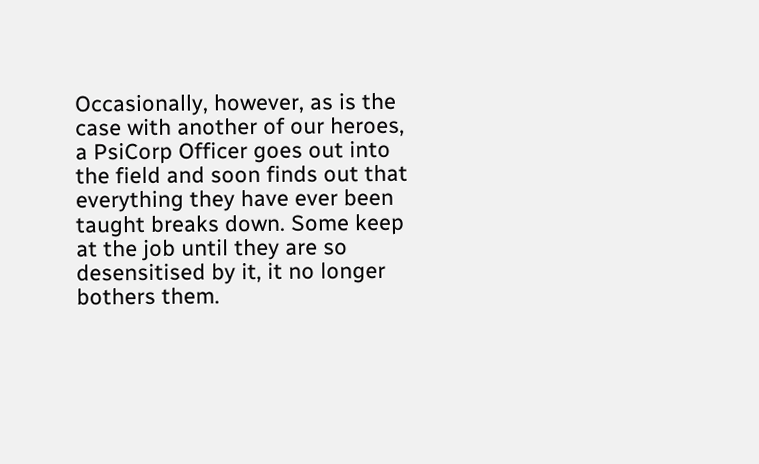Occasionally, however, as is the case with another of our heroes, a PsiCorp Officer goes out into the field and soon finds out that everything they have ever been taught breaks down. Some keep at the job until they are so desensitised by it, it no longer bothers them.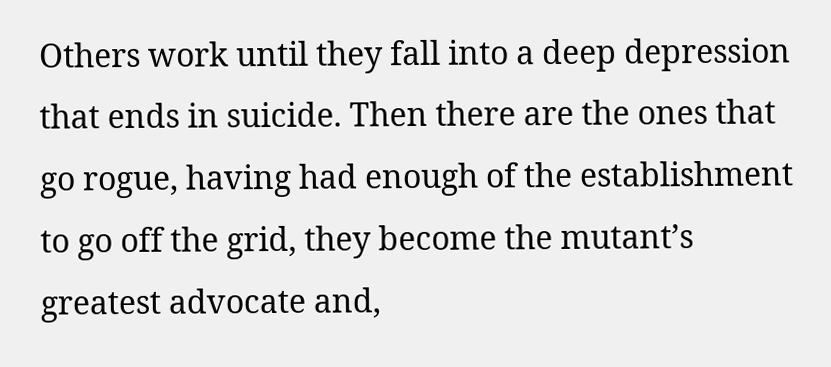Others work until they fall into a deep depression that ends in suicide. Then there are the ones that go rogue, having had enough of the establishment to go off the grid, they become the mutant’s greatest advocate and,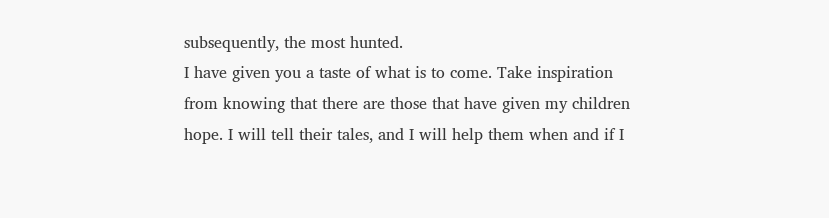subsequently, the most hunted.
I have given you a taste of what is to come. Take inspiration from knowing that there are those that have given my children hope. I will tell their tales, and I will help them when and if I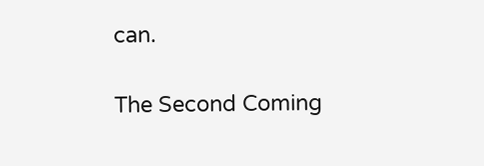can.

The Second Coming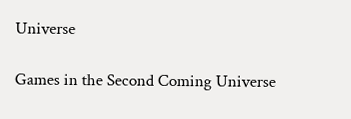Universe

Games in the Second Coming Universe